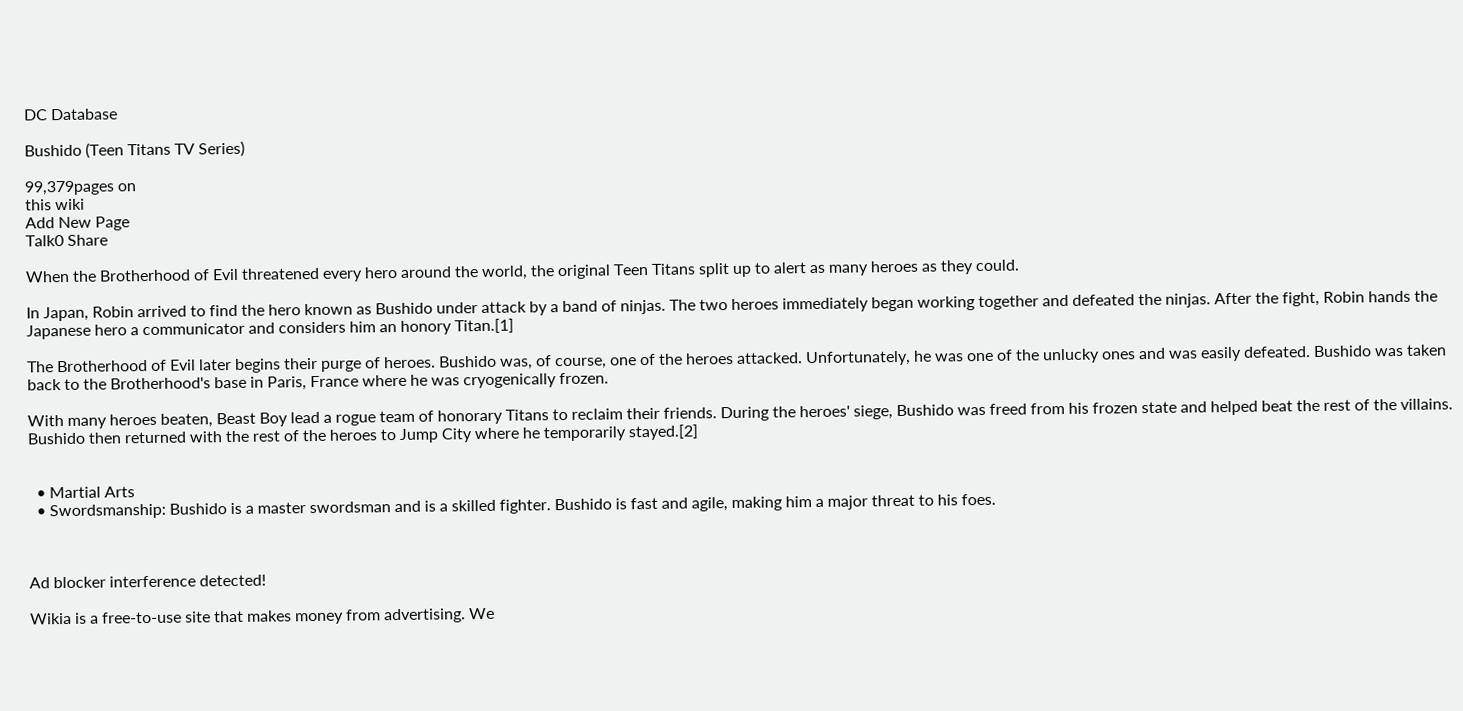DC Database

Bushido (Teen Titans TV Series)

99,379pages on
this wiki
Add New Page
Talk0 Share

When the Brotherhood of Evil threatened every hero around the world, the original Teen Titans split up to alert as many heroes as they could.

In Japan, Robin arrived to find the hero known as Bushido under attack by a band of ninjas. The two heroes immediately began working together and defeated the ninjas. After the fight, Robin hands the Japanese hero a communicator and considers him an honory Titan.[1]

The Brotherhood of Evil later begins their purge of heroes. Bushido was, of course, one of the heroes attacked. Unfortunately, he was one of the unlucky ones and was easily defeated. Bushido was taken back to the Brotherhood's base in Paris, France where he was cryogenically frozen.

With many heroes beaten, Beast Boy lead a rogue team of honorary Titans to reclaim their friends. During the heroes' siege, Bushido was freed from his frozen state and helped beat the rest of the villains. Bushido then returned with the rest of the heroes to Jump City where he temporarily stayed.[2]


  • Martial Arts
  • Swordsmanship: Bushido is a master swordsman and is a skilled fighter. Bushido is fast and agile, making him a major threat to his foes.



Ad blocker interference detected!

Wikia is a free-to-use site that makes money from advertising. We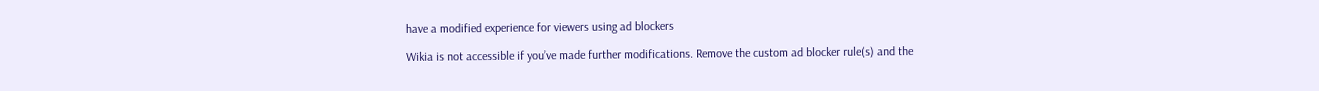have a modified experience for viewers using ad blockers

Wikia is not accessible if you’ve made further modifications. Remove the custom ad blocker rule(s) and the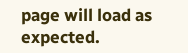page will load as expected.